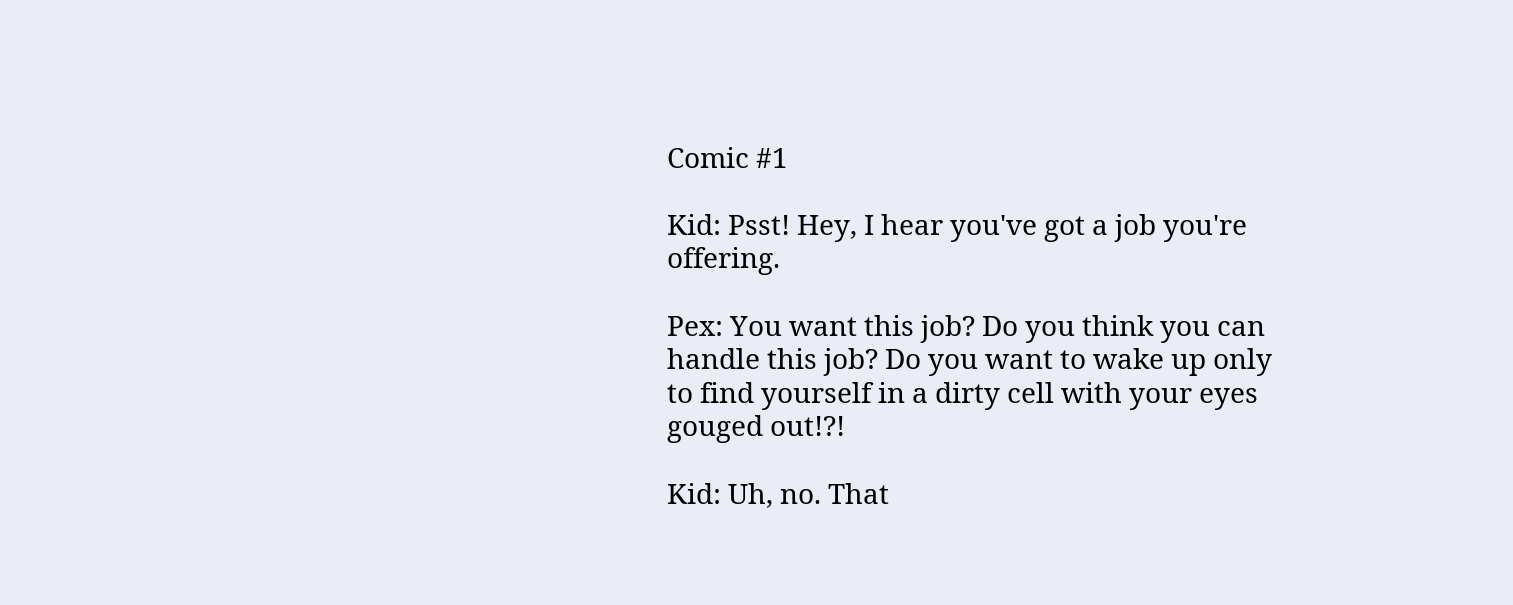Comic #1

Kid: Psst! Hey, I hear you've got a job you're offering.

Pex: You want this job? Do you think you can handle this job? Do you want to wake up only to find yourself in a dirty cell with your eyes gouged out!?!

Kid: Uh, no. That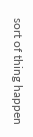sort of thing happen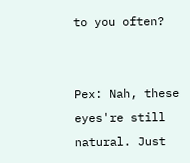to you often?


Pex: Nah, these eyes're still natural. Just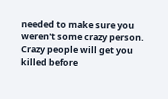needed to make sure you weren't some crazy person. Crazy people will get you killed before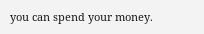you can spend your money.